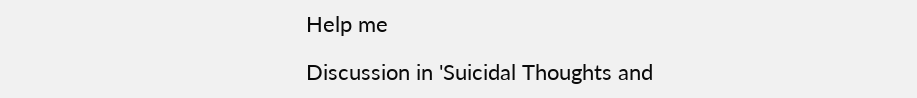Help me

Discussion in 'Suicidal Thoughts and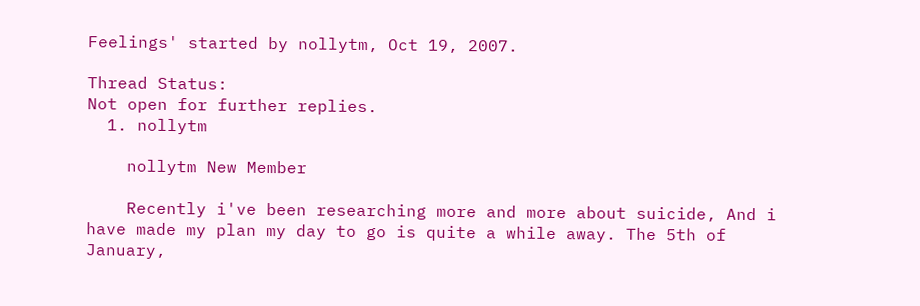Feelings' started by nollytm, Oct 19, 2007.

Thread Status:
Not open for further replies.
  1. nollytm

    nollytm New Member

    Recently i've been researching more and more about suicide, And i have made my plan my day to go is quite a while away. The 5th of January,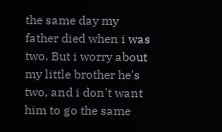the same day my father died when i was two. But i worry about my little brother he's two, and i don't want him to go the same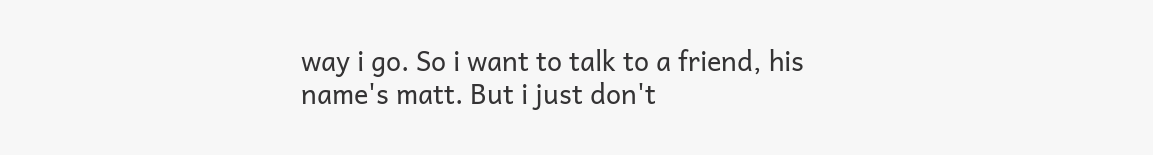way i go. So i want to talk to a friend, his name's matt. But i just don't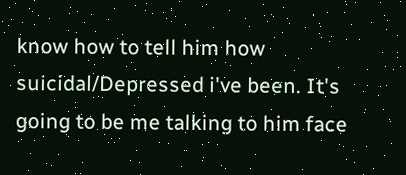know how to tell him how suicidal/Depressed i've been. It's going to be me talking to him face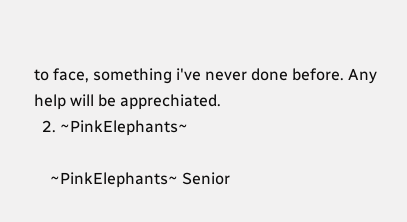to face, something i've never done before. Any help will be apprechiated.
  2. ~PinkElephants~

    ~PinkElephants~ Senior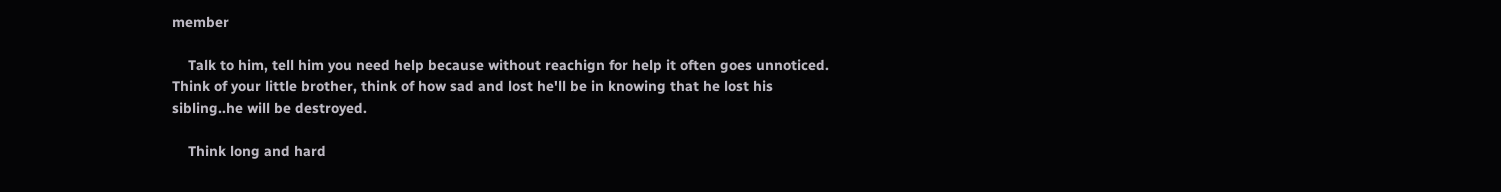member

    Talk to him, tell him you need help because without reachign for help it often goes unnoticed. Think of your little brother, think of how sad and lost he'll be in knowing that he lost his sibling..he will be destroyed.

    Think long and hard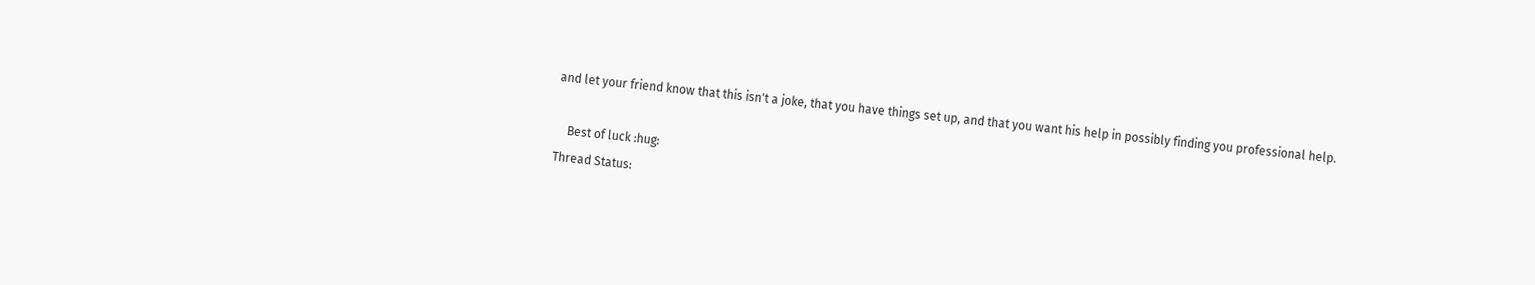and let your friend know that this isn't a joke, that you have things set up, and that you want his help in possibly finding you professional help.

    Best of luck :hug:
Thread Status: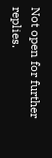Not open for further replies.